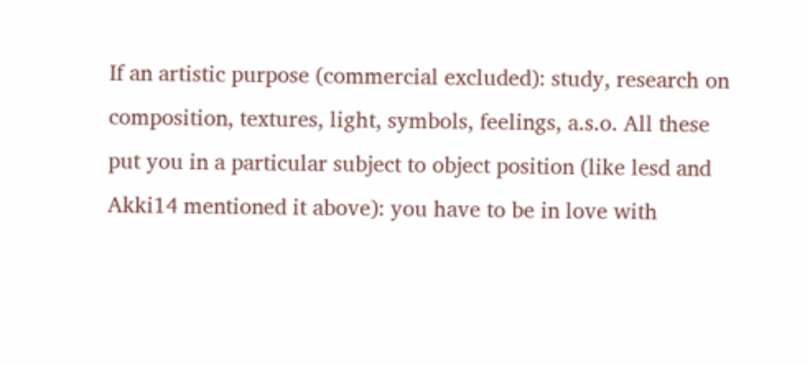If an artistic purpose (commercial excluded): study, research on composition, textures, light, symbols, feelings, a.s.o. All these put you in a particular subject to object position (like lesd and Akki14 mentioned it above): you have to be in love with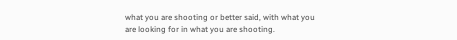what you are shooting or better said, with what you are looking for in what you are shooting.